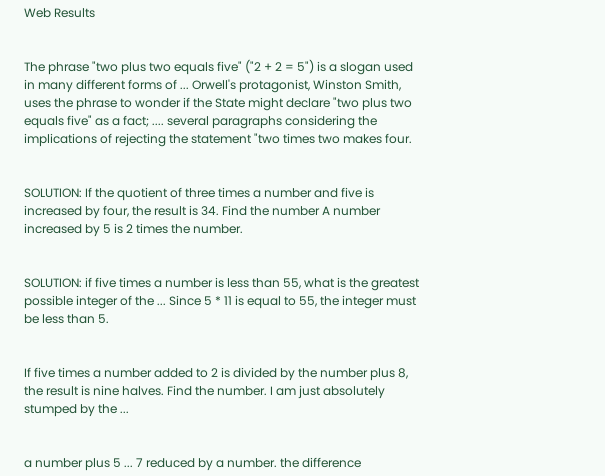Web Results


The phrase "two plus two equals five" ("2 + 2 = 5") is a slogan used in many different forms of ... Orwell's protagonist, Winston Smith, uses the phrase to wonder if the State might declare "two plus two equals five" as a fact; .... several paragraphs considering the implications of rejecting the statement "two times two makes four.


SOLUTION: If the quotient of three times a number and five is increased by four, the result is 34. Find the number A number increased by 5 is 2 times the number.


SOLUTION: if five times a number is less than 55, what is the greatest possible integer of the ... Since 5 * 11 is equal to 55, the integer must be less than 5.


If five times a number added to 2 is divided by the number plus 8, the result is nine halves. Find the number. I am just absolutely stumped by the ...


a number plus 5 ... 7 reduced by a number. the difference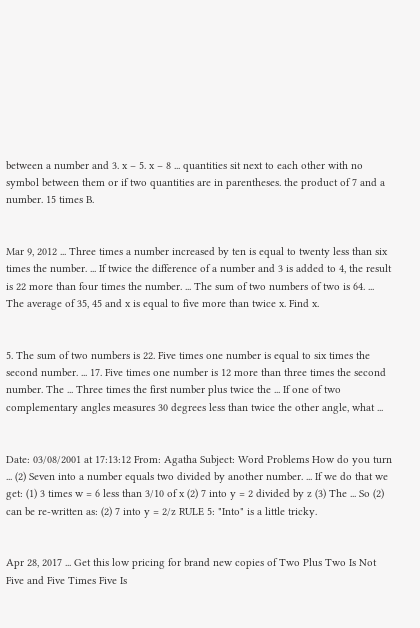between a number and 3. x – 5. x – 8 ... quantities sit next to each other with no symbol between them or if two quantities are in parentheses. the product of 7 and a number. 15 times B.


Mar 9, 2012 ... Three times a number increased by ten is equal to twenty less than six times the number. ... If twice the difference of a number and 3 is added to 4, the result is 22 more than four times the number. ... The sum of two numbers of two is 64. ... The average of 35, 45 and x is equal to five more than twice x. Find x.


5. The sum of two numbers is 22. Five times one number is equal to six times the second number. ... 17. Five times one number is 12 more than three times the second number. The ... Three times the first number plus twice the ... If one of two complementary angles measures 30 degrees less than twice the other angle, what ...


Date: 03/08/2001 at 17:13:12 From: Agatha Subject: Word Problems How do you turn ... (2) Seven into a number equals two divided by another number. ... If we do that we get: (1) 3 times w = 6 less than 3/10 of x (2) 7 into y = 2 divided by z (3) The ... So (2) can be re-written as: (2) 7 into y = 2/z RULE 5: "Into" is a little tricky.


Apr 28, 2017 ... Get this low pricing for brand new copies of Two Plus Two Is Not Five and Five Times Five Is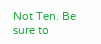Not Ten. Be sure to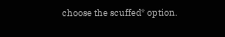choose the scuffed* option.